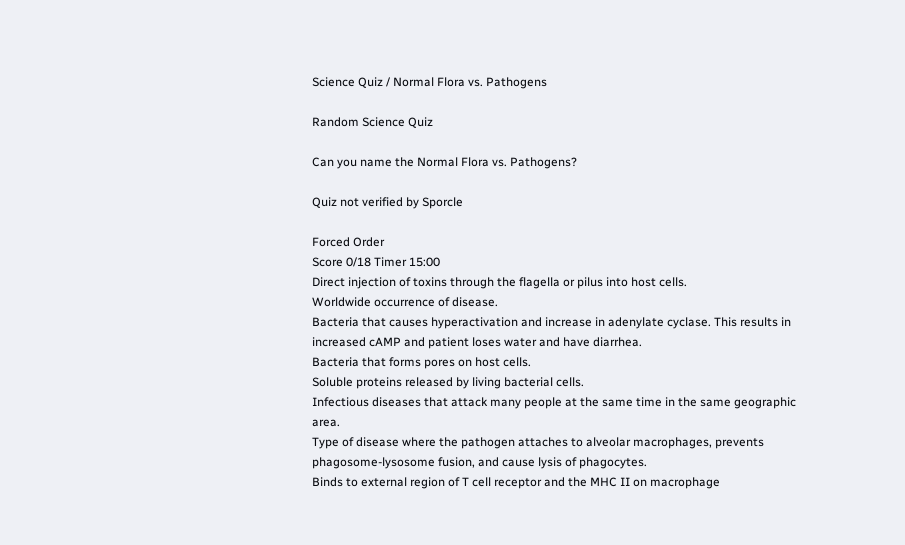Science Quiz / Normal Flora vs. Pathogens

Random Science Quiz

Can you name the Normal Flora vs. Pathogens?

Quiz not verified by Sporcle

Forced Order
Score 0/18 Timer 15:00
Direct injection of toxins through the flagella or pilus into host cells.
Worldwide occurrence of disease.
Bacteria that causes hyperactivation and increase in adenylate cyclase. This results in increased cAMP and patient loses water and have diarrhea.
Bacteria that forms pores on host cells.
Soluble proteins released by living bacterial cells.
Infectious diseases that attack many people at the same time in the same geographic area.
Type of disease where the pathogen attaches to alveolar macrophages, prevents phagosome-lysosome fusion, and cause lysis of phagocytes.
Binds to external region of T cell receptor and the MHC II on macrophage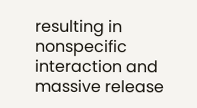resulting in nonspecific interaction and massive release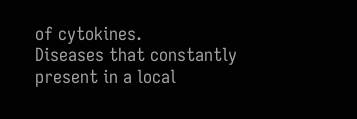of cytokines.
Diseases that constantly present in a local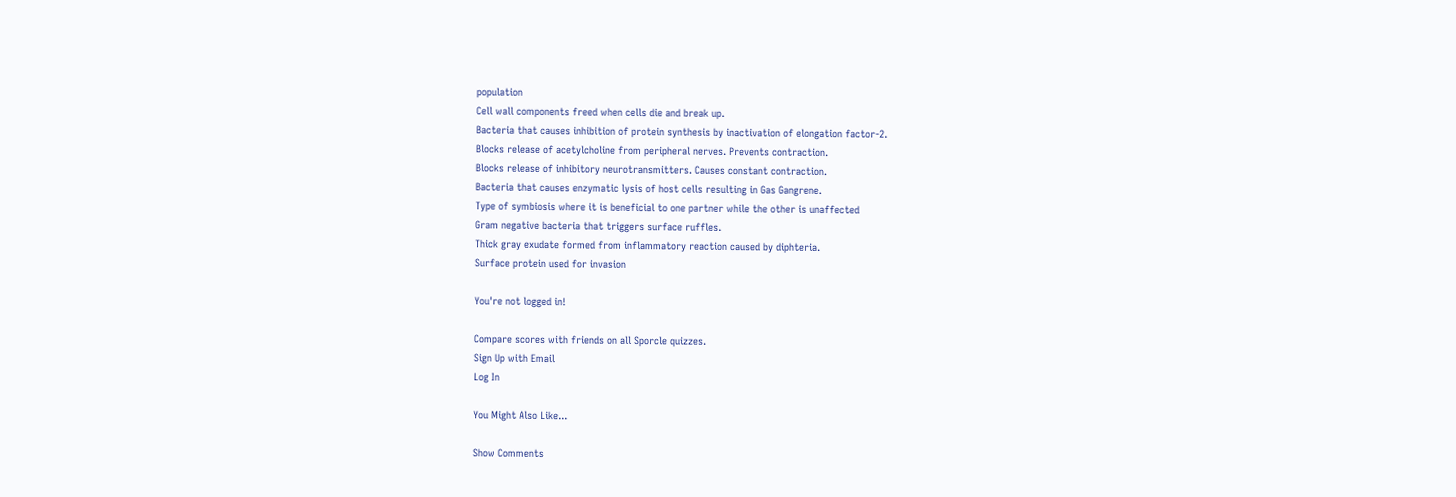population
Cell wall components freed when cells die and break up.
Bacteria that causes inhibition of protein synthesis by inactivation of elongation factor-2.
Blocks release of acetylcholine from peripheral nerves. Prevents contraction.
Blocks release of inhibitory neurotransmitters. Causes constant contraction.
Bacteria that causes enzymatic lysis of host cells resulting in Gas Gangrene.
Type of symbiosis where it is beneficial to one partner while the other is unaffected
Gram negative bacteria that triggers surface ruffles.
Thick gray exudate formed from inflammatory reaction caused by diphteria.
Surface protein used for invasion

You're not logged in!

Compare scores with friends on all Sporcle quizzes.
Sign Up with Email
Log In

You Might Also Like...

Show Comments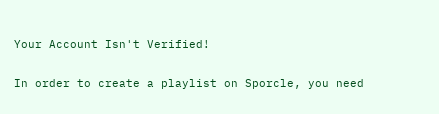Your Account Isn't Verified!

In order to create a playlist on Sporcle, you need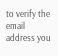to verify the email address you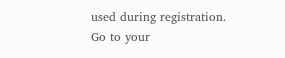used during registration. Go to your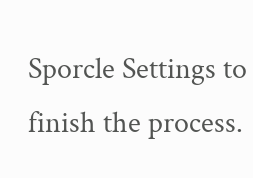Sporcle Settings to finish the process.